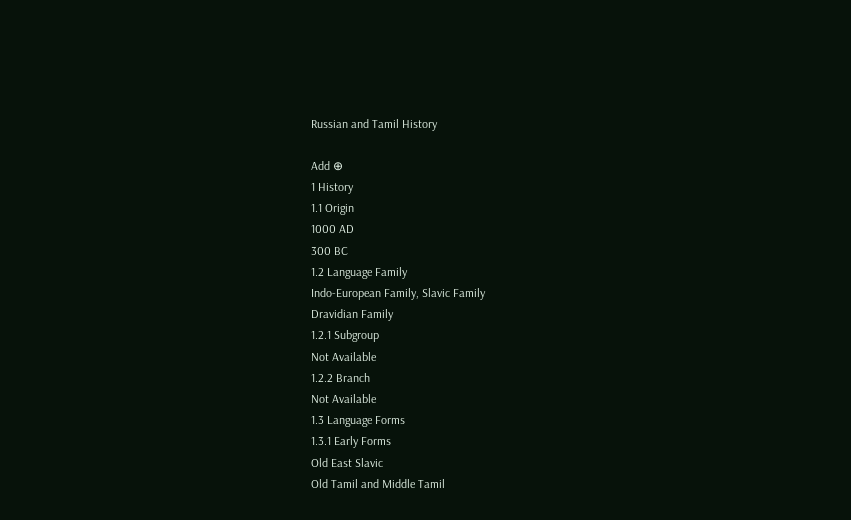Russian and Tamil History

Add ⊕
1 History
1.1 Origin
1000 AD
300 BC
1.2 Language Family
Indo-European Family, Slavic Family
Dravidian Family
1.2.1 Subgroup
Not Available
1.2.2 Branch
Not Available
1.3 Language Forms
1.3.1 Early Forms
Old East Slavic
Old Tamil and Middle Tamil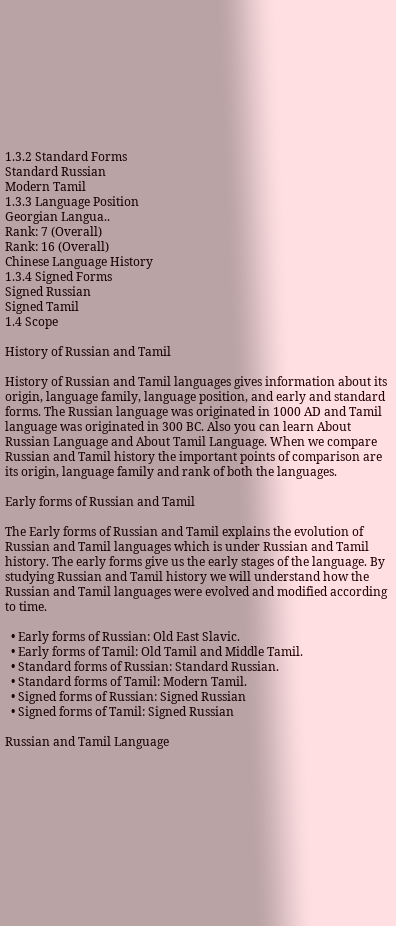1.3.2 Standard Forms
Standard Russian
Modern Tamil
1.3.3 Language Position
Georgian Langua..
Rank: 7 (Overall)
Rank: 16 (Overall)
Chinese Language History
1.3.4 Signed Forms
Signed Russian
Signed Tamil
1.4 Scope

History of Russian and Tamil

History of Russian and Tamil languages gives information about its origin, language family, language position, and early and standard forms. The Russian language was originated in 1000 AD and Tamil language was originated in 300 BC. Also you can learn About Russian Language and About Tamil Language. When we compare Russian and Tamil history the important points of comparison are its origin, language family and rank of both the languages.

Early forms of Russian and Tamil

The Early forms of Russian and Tamil explains the evolution of Russian and Tamil languages which is under Russian and Tamil history. The early forms give us the early stages of the language. By studying Russian and Tamil history we will understand how the Russian and Tamil languages were evolved and modified according to time.

  • Early forms of Russian: Old East Slavic.
  • Early forms of Tamil: Old Tamil and Middle Tamil.
  • Standard forms of Russian: Standard Russian.
  • Standard forms of Tamil: Modern Tamil.
  • Signed forms of Russian: Signed Russian
  • Signed forms of Tamil: Signed Russian

Russian and Tamil Language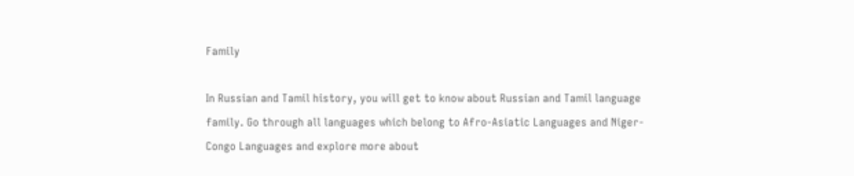Family

In Russian and Tamil history, you will get to know about Russian and Tamil language family. Go through all languages which belong to Afro-Asiatic Languages and Niger-Congo Languages and explore more about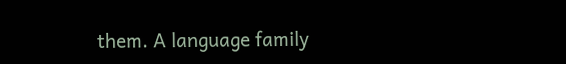them. A language family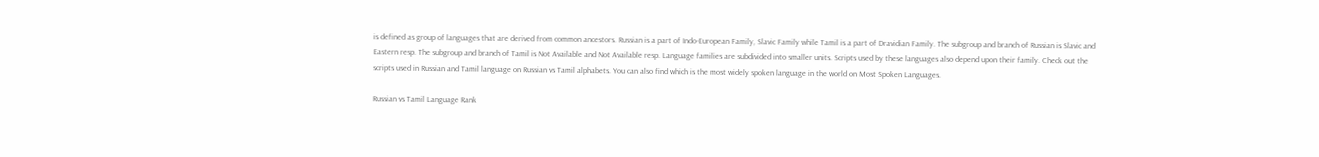is defined as group of languages that are derived from common ancestors. Russian is a part of Indo-European Family, Slavic Family while Tamil is a part of Dravidian Family. The subgroup and branch of Russian is Slavic and Eastern resp. The subgroup and branch of Tamil is Not Available and Not Available resp. Language families are subdivided into smaller units. Scripts used by these languages also depend upon their family. Check out the scripts used in Russian and Tamil language on Russian vs Tamil alphabets. You can also find which is the most widely spoken language in the world on Most Spoken Languages.

Russian vs Tamil Language Rank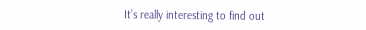It’s really interesting to find out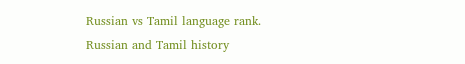Russian vs Tamil language rank. Russian and Tamil history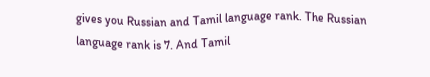gives you Russian and Tamil language rank. The Russian language rank is 7. And Tamil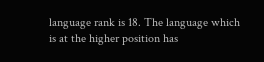language rank is 18. The language which is at the higher position has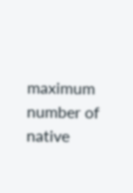maximum number of native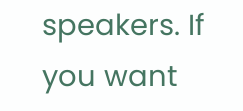speakers. If you want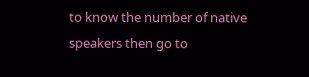to know the number of native speakers then go to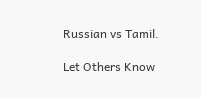Russian vs Tamil.

Let Others Know